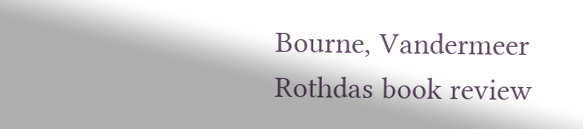Bourne, Vandermeer Rothdas book review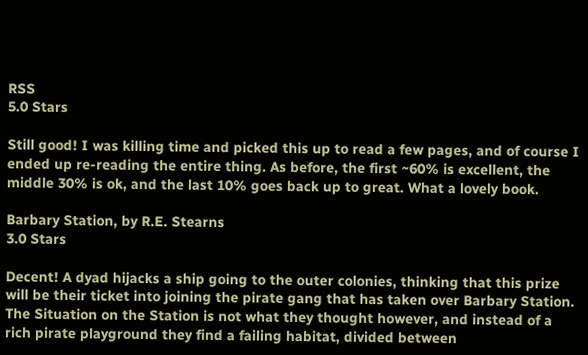RSS
5.0 Stars

Still good! I was killing time and picked this up to read a few pages, and of course I ended up re-reading the entire thing. As before, the first ~60% is excellent, the middle 30% is ok, and the last 10% goes back up to great. What a lovely book.

Barbary Station, by R.E. Stearns
3.0 Stars

Decent! A dyad hijacks a ship going to the outer colonies, thinking that this prize will be their ticket into joining the pirate gang that has taken over Barbary Station. The Situation on the Station is not what they thought however, and instead of a rich pirate playground they find a failing habitat, divided between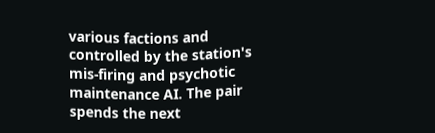various factions and controlled by the station's mis-firing and psychotic maintenance AI. The pair spends the next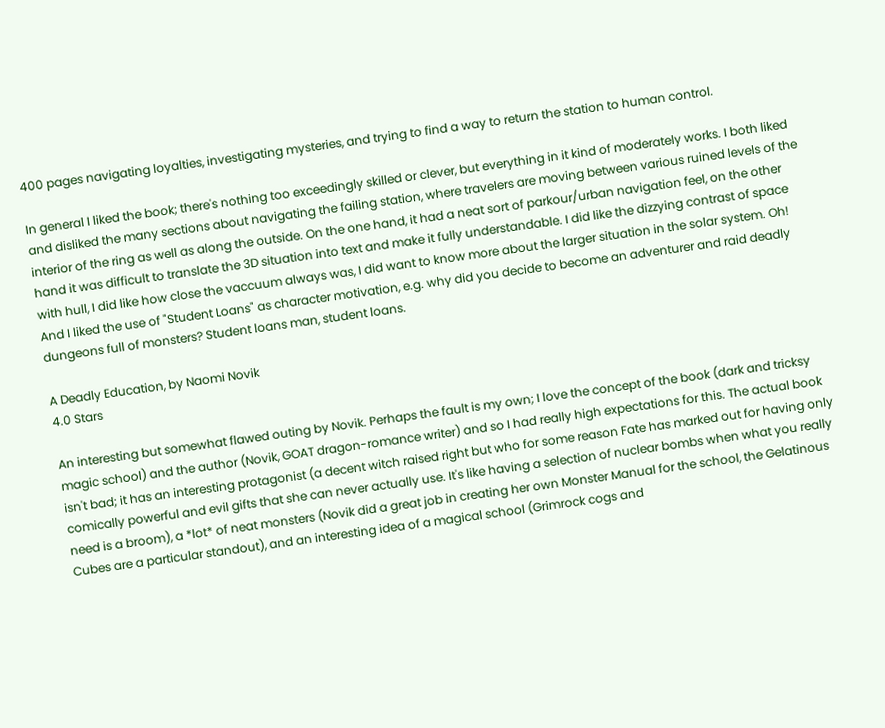400 pages navigating loyalties, investigating mysteries, and trying to find a way to return the station to human control.

In general I liked the book; there's nothing too exceedingly skilled or clever, but everything in it kind of moderately works. I both liked and disliked the many sections about navigating the failing station, where travelers are moving between various ruined levels of the interior of the ring as well as along the outside. On the one hand, it had a neat sort of parkour/urban navigation feel, on the other hand it was difficult to translate the 3D situation into text and make it fully understandable. I did like the dizzying contrast of space with hull, I did like how close the vaccuum always was, I did want to know more about the larger situation in the solar system. Oh! And I liked the use of "Student Loans" as character motivation, e.g. why did you decide to become an adventurer and raid deadly dungeons full of monsters? Student loans man, student loans.

A Deadly Education, by Naomi Novik
4.0 Stars

An interesting but somewhat flawed outing by Novik. Perhaps the fault is my own; I love the concept of the book (dark and tricksy magic school) and the author (Novik, GOAT dragon-romance writer) and so I had really high expectations for this. The actual book isn't bad; it has an interesting protagonist (a decent witch raised right but who for some reason Fate has marked out for having only comically powerful and evil gifts that she can never actually use. It's like having a selection of nuclear bombs when what you really need is a broom), a *lot* of neat monsters (Novik did a great job in creating her own Monster Manual for the school, the Gelatinous Cubes are a particular standout), and an interesting idea of a magical school (Grimrock cogs and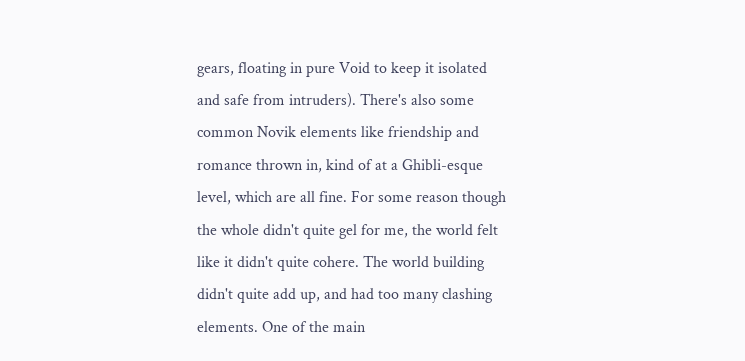gears, floating in pure Void to keep it isolated and safe from intruders). There's also some common Novik elements like friendship and romance thrown in, kind of at a Ghibli-esque level, which are all fine. For some reason though the whole didn't quite gel for me, the world felt like it didn't quite cohere. The world building didn't quite add up, and had too many clashing elements. One of the main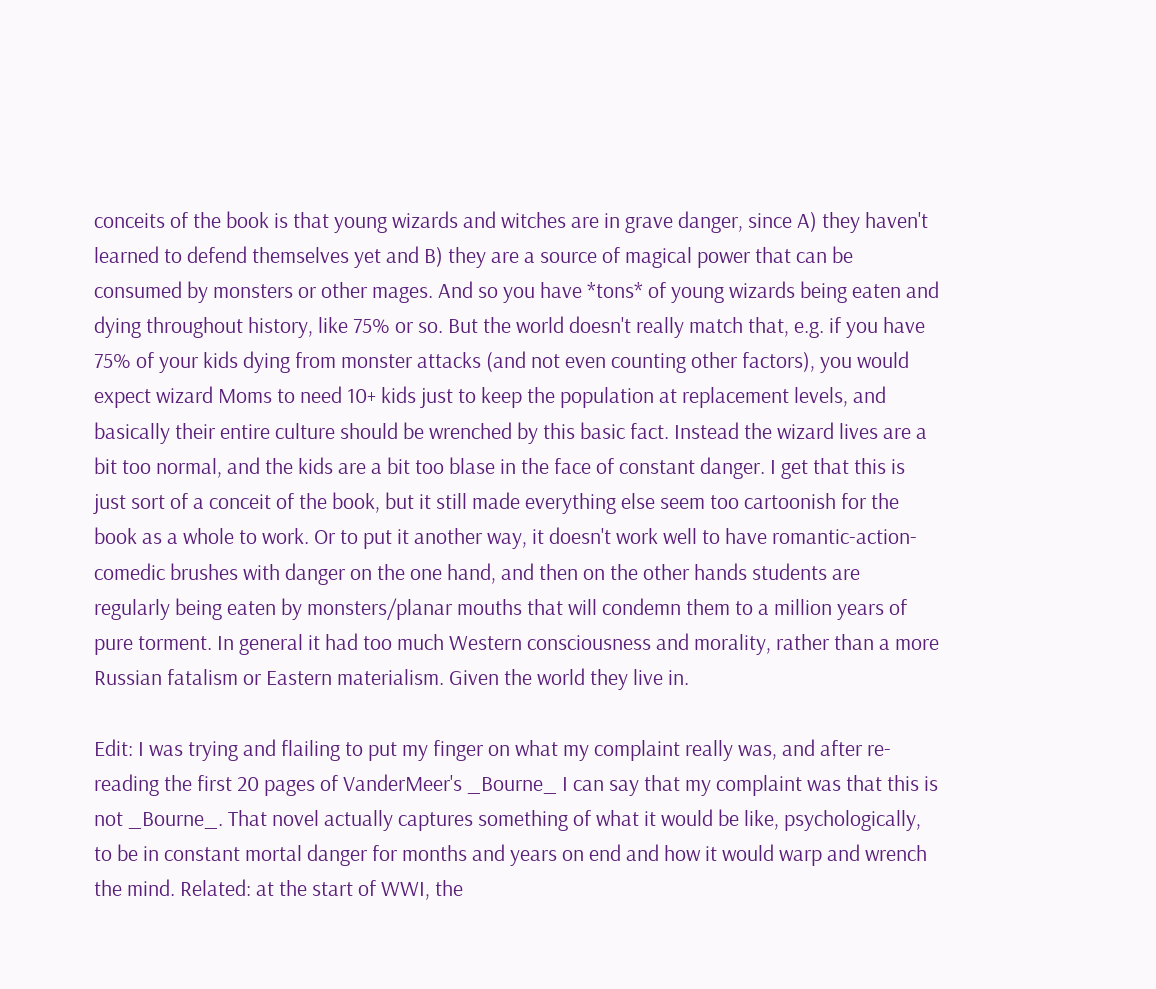conceits of the book is that young wizards and witches are in grave danger, since A) they haven't learned to defend themselves yet and B) they are a source of magical power that can be consumed by monsters or other mages. And so you have *tons* of young wizards being eaten and dying throughout history, like 75% or so. But the world doesn't really match that, e.g. if you have 75% of your kids dying from monster attacks (and not even counting other factors), you would expect wizard Moms to need 10+ kids just to keep the population at replacement levels, and basically their entire culture should be wrenched by this basic fact. Instead the wizard lives are a bit too normal, and the kids are a bit too blase in the face of constant danger. I get that this is just sort of a conceit of the book, but it still made everything else seem too cartoonish for the book as a whole to work. Or to put it another way, it doesn't work well to have romantic-action-comedic brushes with danger on the one hand, and then on the other hands students are regularly being eaten by monsters/planar mouths that will condemn them to a million years of pure torment. In general it had too much Western consciousness and morality, rather than a more Russian fatalism or Eastern materialism. Given the world they live in.

Edit: I was trying and flailing to put my finger on what my complaint really was, and after re-reading the first 20 pages of VanderMeer's _Bourne_ I can say that my complaint was that this is not _Bourne_. That novel actually captures something of what it would be like, psychologically, to be in constant mortal danger for months and years on end and how it would warp and wrench the mind. Related: at the start of WWI, the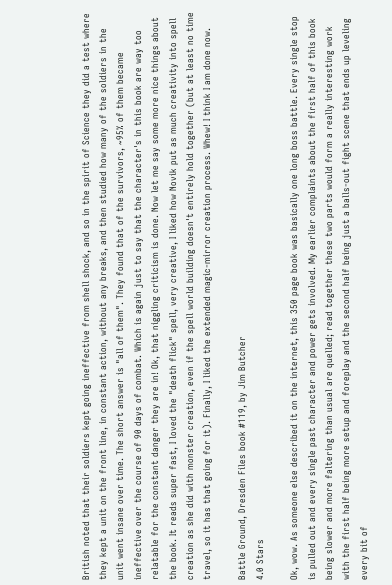British noted that their soldiers kept going ineffective from shell shock, and so in the spirit of Science they did a test where they kept a unit on the front line, in constant action, without any breaks, and then studied how many of the soldiers in the unit went insane over time. The short answer is "all of them". They found that of the survivors, ~95% of them became ineffective over the course of 90 days of combat. Which is again just to say that the character's in this book are way too relatable for the constant danger they are in! Ok, that niggling criticism is done. Now let me say some more nice things about the book. It reads super fast, I loved the "death flick" spell, very creative, I liked how Novik put as much creativity into spell creation as she did with monster creation, even if the spell world building doesn't entirely hold together (but at least no time travel, so it has that going for it). Finally, I liked the extended magic-mirror creation process. Whew! I think I am done now.

Battle Ground, Dresden Files book #119, by Jim Butcher
4.0 Stars

Ok, wow. As someone else described it on the internet, this 350 page book was basically one long boss battle. Every single stop is pulled out and every single past character and power gets involved. My earlier complaints about the first half of this book being slower and more faltering than usual are quelled; read together these two parts would form a really interesting work with the first half being more setup and foreplay and the second half being just a balls-out fight scene that ends up leveling every bit of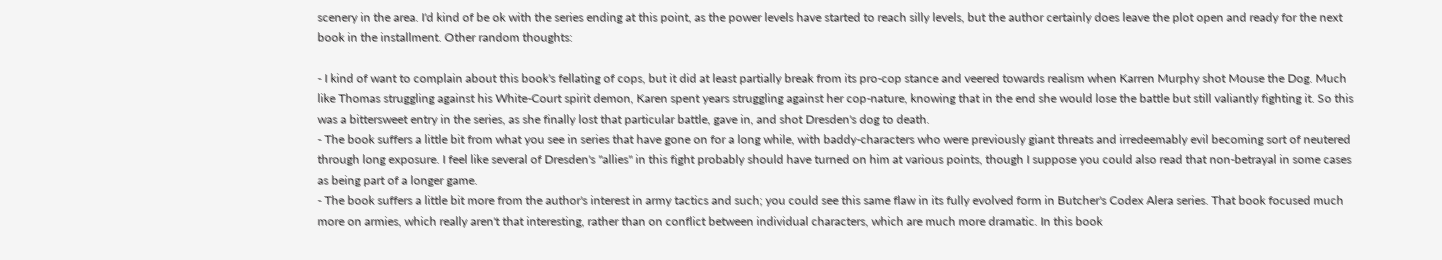scenery in the area. I'd kind of be ok with the series ending at this point, as the power levels have started to reach silly levels, but the author certainly does leave the plot open and ready for the next book in the installment. Other random thoughts:

- I kind of want to complain about this book's fellating of cops, but it did at least partially break from its pro-cop stance and veered towards realism when Karren Murphy shot Mouse the Dog. Much like Thomas struggling against his White-Court spirit demon, Karen spent years struggling against her cop-nature, knowing that in the end she would lose the battle but still valiantly fighting it. So this was a bittersweet entry in the series, as she finally lost that particular battle, gave in, and shot Dresden's dog to death.
- The book suffers a little bit from what you see in series that have gone on for a long while, with baddy-characters who were previously giant threats and irredeemably evil becoming sort of neutered through long exposure. I feel like several of Dresden's "allies" in this fight probably should have turned on him at various points, though I suppose you could also read that non-betrayal in some cases as being part of a longer game.
- The book suffers a little bit more from the author's interest in army tactics and such; you could see this same flaw in its fully evolved form in Butcher's Codex Alera series. That book focused much more on armies, which really aren't that interesting, rather than on conflict between individual characters, which are much more dramatic. In this book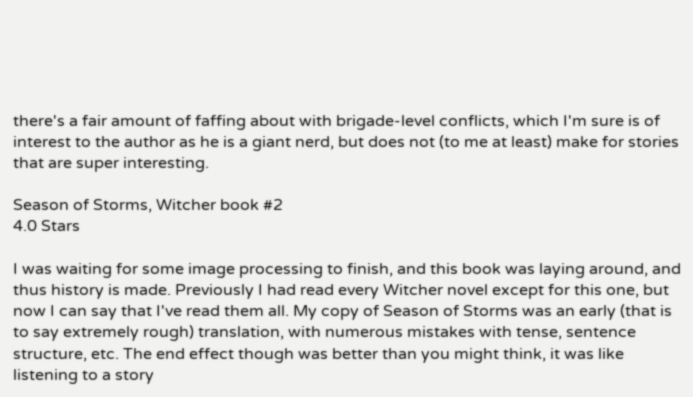there's a fair amount of faffing about with brigade-level conflicts, which I'm sure is of interest to the author as he is a giant nerd, but does not (to me at least) make for stories that are super interesting.

Season of Storms, Witcher book #2
4.0 Stars

I was waiting for some image processing to finish, and this book was laying around, and thus history is made. Previously I had read every Witcher novel except for this one, but now I can say that I've read them all. My copy of Season of Storms was an early (that is to say extremely rough) translation, with numerous mistakes with tense, sentence structure, etc. The end effect though was better than you might think, it was like listening to a story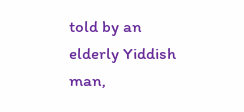told by an elderly Yiddish man,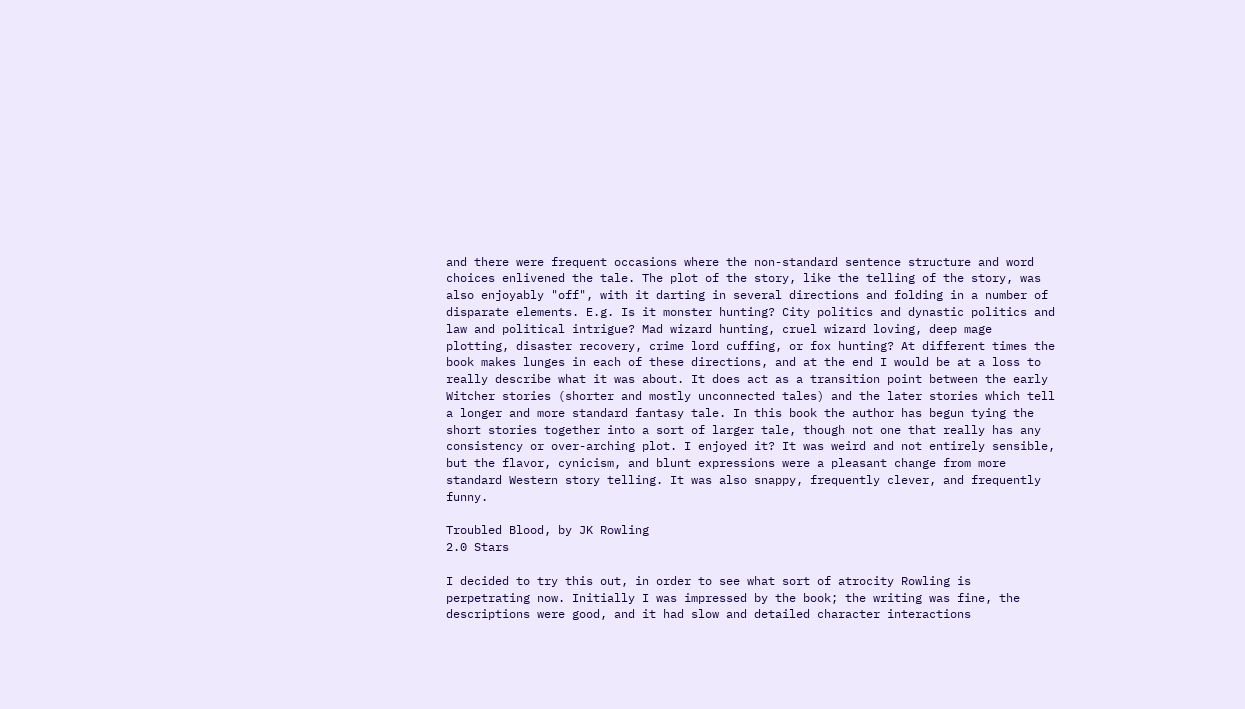and there were frequent occasions where the non-standard sentence structure and word choices enlivened the tale. The plot of the story, like the telling of the story, was also enjoyably "off", with it darting in several directions and folding in a number of disparate elements. E.g. Is it monster hunting? City politics and dynastic politics and law and political intrigue? Mad wizard hunting, cruel wizard loving, deep mage plotting, disaster recovery, crime lord cuffing, or fox hunting? At different times the book makes lunges in each of these directions, and at the end I would be at a loss to really describe what it was about. It does act as a transition point between the early Witcher stories (shorter and mostly unconnected tales) and the later stories which tell a longer and more standard fantasy tale. In this book the author has begun tying the short stories together into a sort of larger tale, though not one that really has any consistency or over-arching plot. I enjoyed it? It was weird and not entirely sensible, but the flavor, cynicism, and blunt expressions were a pleasant change from more standard Western story telling. It was also snappy, frequently clever, and frequently funny.

Troubled Blood, by JK Rowling
2.0 Stars

I decided to try this out, in order to see what sort of atrocity Rowling is perpetrating now. Initially I was impressed by the book; the writing was fine, the descriptions were good, and it had slow and detailed character interactions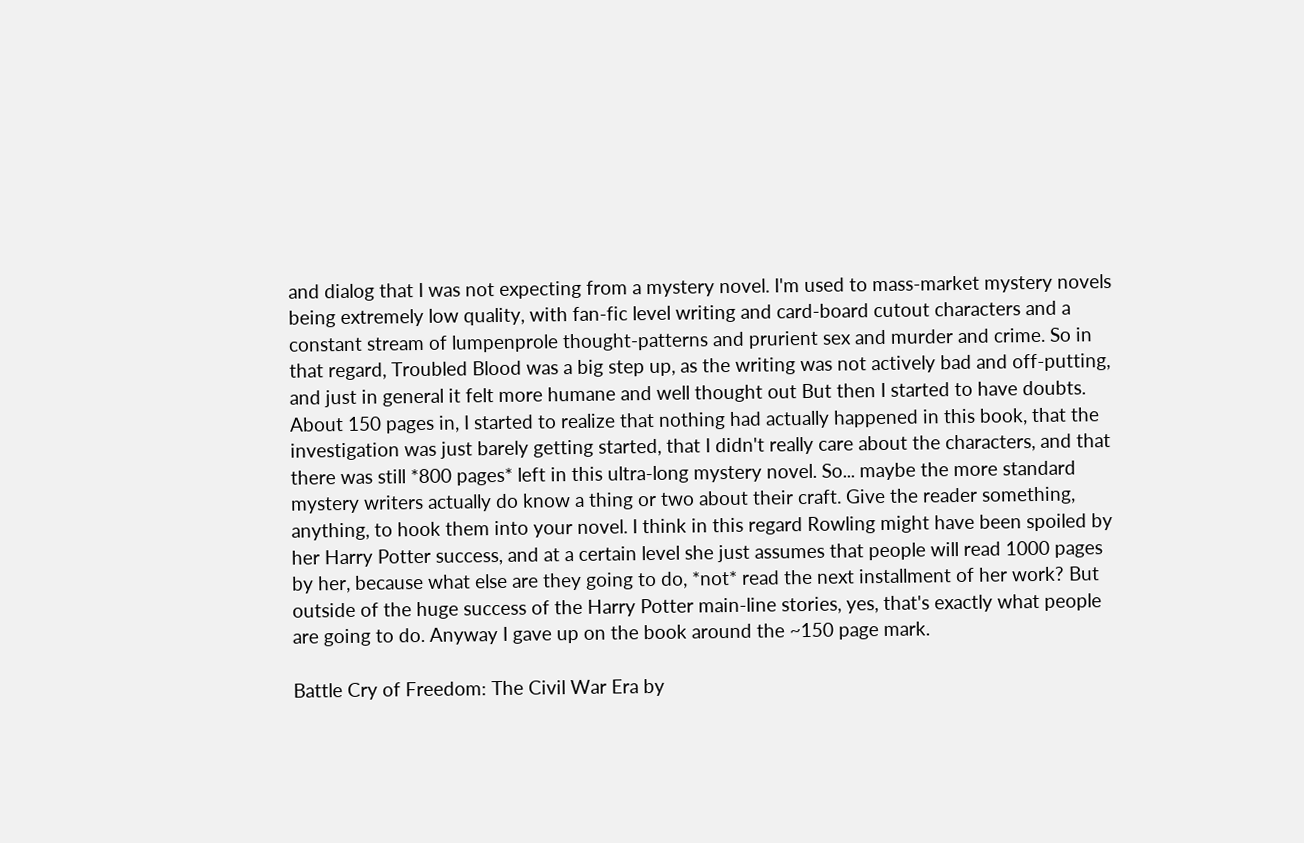and dialog that I was not expecting from a mystery novel. I'm used to mass-market mystery novels being extremely low quality, with fan-fic level writing and card-board cutout characters and a constant stream of lumpenprole thought-patterns and prurient sex and murder and crime. So in that regard, Troubled Blood was a big step up, as the writing was not actively bad and off-putting, and just in general it felt more humane and well thought out But then I started to have doubts. About 150 pages in, I started to realize that nothing had actually happened in this book, that the investigation was just barely getting started, that I didn't really care about the characters, and that there was still *800 pages* left in this ultra-long mystery novel. So... maybe the more standard mystery writers actually do know a thing or two about their craft. Give the reader something, anything, to hook them into your novel. I think in this regard Rowling might have been spoiled by her Harry Potter success, and at a certain level she just assumes that people will read 1000 pages by her, because what else are they going to do, *not* read the next installment of her work? But outside of the huge success of the Harry Potter main-line stories, yes, that's exactly what people are going to do. Anyway I gave up on the book around the ~150 page mark.

Battle Cry of Freedom: The Civil War Era by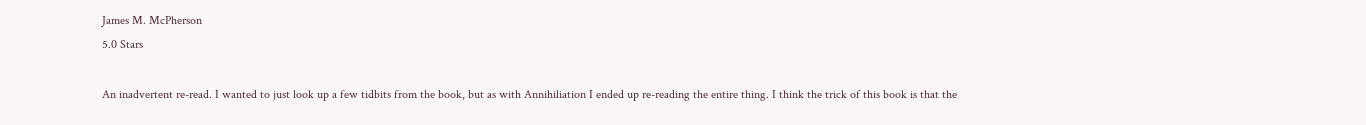James M. McPherson
5.0 Stars

An inadvertent re-read. I wanted to just look up a few tidbits from the book, but as with Annihiliation I ended up re-reading the entire thing. I think the trick of this book is that the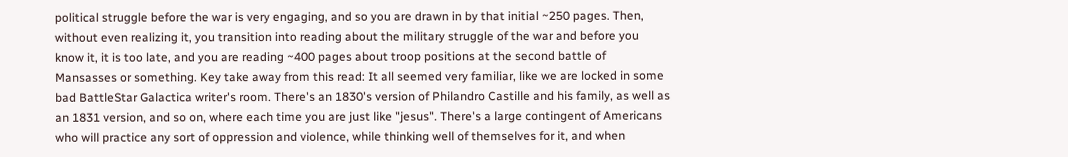political struggle before the war is very engaging, and so you are drawn in by that initial ~250 pages. Then, without even realizing it, you transition into reading about the military struggle of the war and before you know it, it is too late, and you are reading ~400 pages about troop positions at the second battle of Mansasses or something. Key take away from this read: It all seemed very familiar, like we are locked in some bad BattleStar Galactica writer's room. There's an 1830's version of Philandro Castille and his family, as well as an 1831 version, and so on, where each time you are just like "jesus". There's a large contingent of Americans who will practice any sort of oppression and violence, while thinking well of themselves for it, and when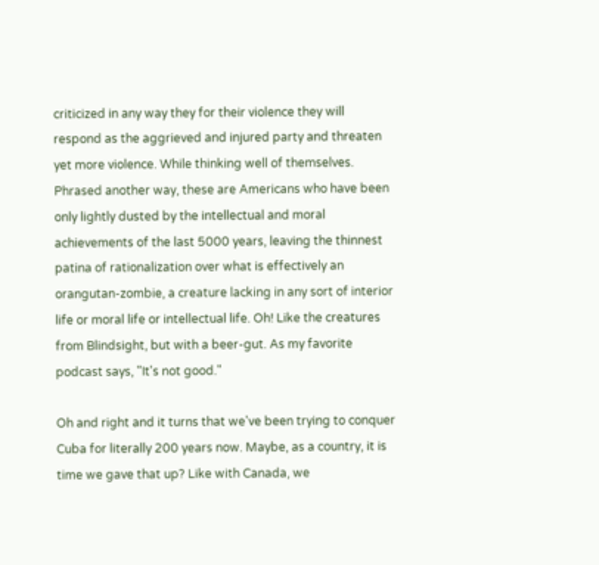criticized in any way they for their violence they will respond as the aggrieved and injured party and threaten yet more violence. While thinking well of themselves. Phrased another way, these are Americans who have been only lightly dusted by the intellectual and moral achievements of the last 5000 years, leaving the thinnest patina of rationalization over what is effectively an orangutan-zombie, a creature lacking in any sort of interior life or moral life or intellectual life. Oh! Like the creatures from Blindsight, but with a beer-gut. As my favorite podcast says, "It's not good."

Oh and right and it turns that we've been trying to conquer Cuba for literally 200 years now. Maybe, as a country, it is time we gave that up? Like with Canada, we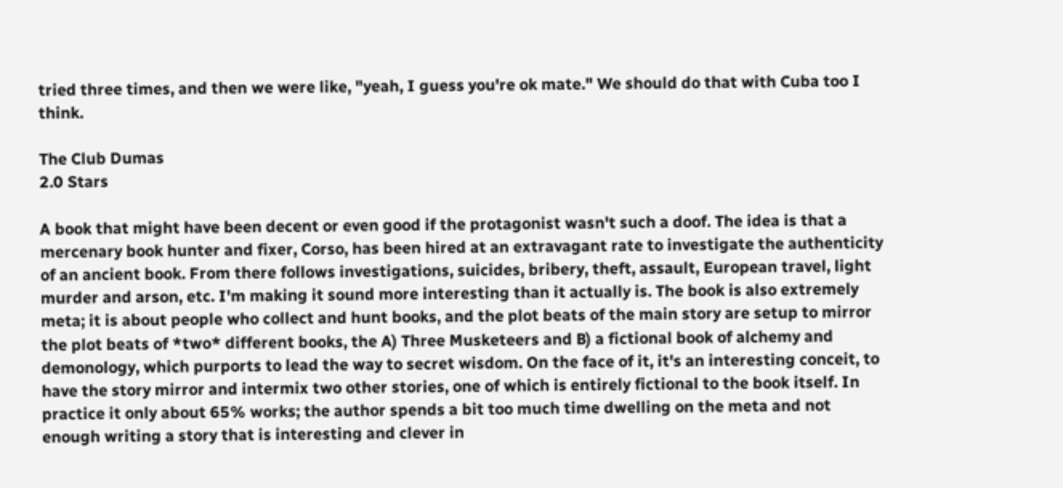tried three times, and then we were like, "yeah, I guess you're ok mate." We should do that with Cuba too I think.

The Club Dumas
2.0 Stars

A book that might have been decent or even good if the protagonist wasn't such a doof. The idea is that a mercenary book hunter and fixer, Corso, has been hired at an extravagant rate to investigate the authenticity of an ancient book. From there follows investigations, suicides, bribery, theft, assault, European travel, light murder and arson, etc. I'm making it sound more interesting than it actually is. The book is also extremely meta; it is about people who collect and hunt books, and the plot beats of the main story are setup to mirror the plot beats of *two* different books, the A) Three Musketeers and B) a fictional book of alchemy and demonology, which purports to lead the way to secret wisdom. On the face of it, it's an interesting conceit, to have the story mirror and intermix two other stories, one of which is entirely fictional to the book itself. In practice it only about 65% works; the author spends a bit too much time dwelling on the meta and not enough writing a story that is interesting and clever in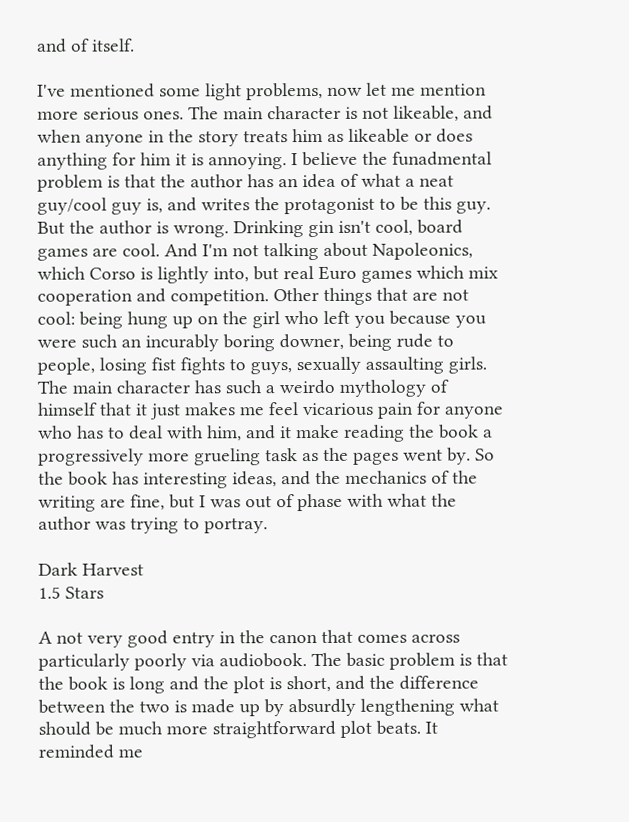and of itself.

I've mentioned some light problems, now let me mention more serious ones. The main character is not likeable, and when anyone in the story treats him as likeable or does anything for him it is annoying. I believe the funadmental problem is that the author has an idea of what a neat guy/cool guy is, and writes the protagonist to be this guy. But the author is wrong. Drinking gin isn't cool, board games are cool. And I'm not talking about Napoleonics, which Corso is lightly into, but real Euro games which mix cooperation and competition. Other things that are not cool: being hung up on the girl who left you because you were such an incurably boring downer, being rude to people, losing fist fights to guys, sexually assaulting girls. The main character has such a weirdo mythology of himself that it just makes me feel vicarious pain for anyone who has to deal with him, and it make reading the book a progressively more grueling task as the pages went by. So the book has interesting ideas, and the mechanics of the writing are fine, but I was out of phase with what the author was trying to portray.

Dark Harvest
1.5 Stars

A not very good entry in the canon that comes across particularly poorly via audiobook. The basic problem is that the book is long and the plot is short, and the difference between the two is made up by absurdly lengthening what should be much more straightforward plot beats. It reminded me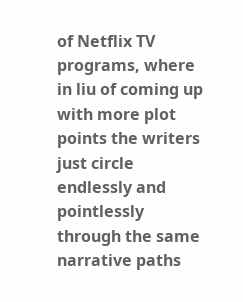of Netflix TV programs, where in liu of coming up with more plot points the writers just circle endlessly and pointlessly through the same narrative paths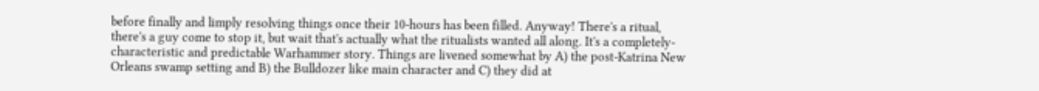before finally and limply resolving things once their 10-hours has been filled. Anyway! There's a ritual, there's a guy come to stop it, but wait that's actually what the ritualists wanted all along. It's a completely-characteristic and predictable Warhammer story. Things are livened somewhat by A) the post-Katrina New Orleans swamp setting and B) the Bulldozer like main character and C) they did at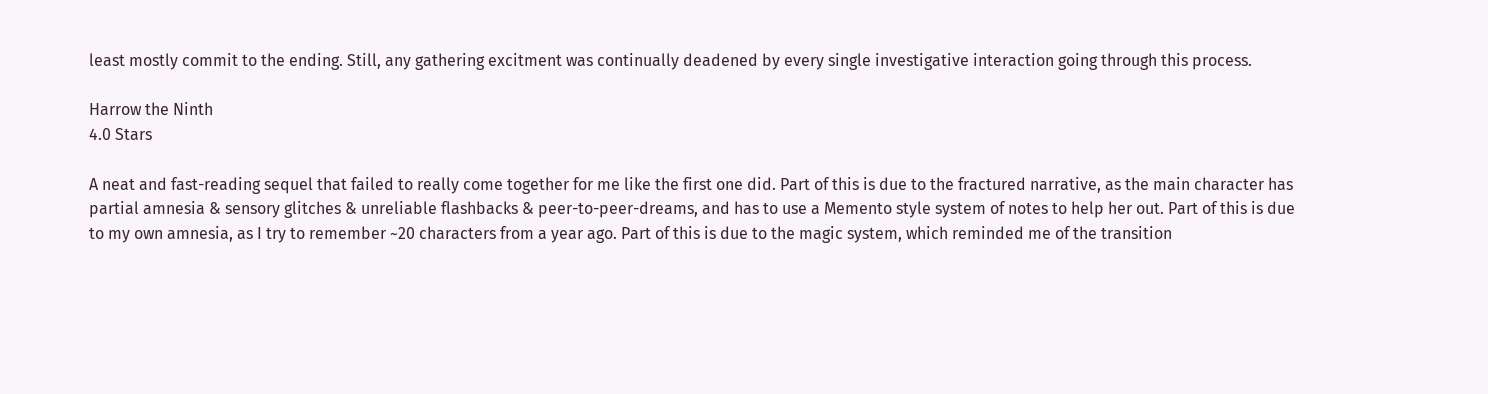least mostly commit to the ending. Still, any gathering excitment was continually deadened by every single investigative interaction going through this process.

Harrow the Ninth
4.0 Stars

A neat and fast-reading sequel that failed to really come together for me like the first one did. Part of this is due to the fractured narrative, as the main character has partial amnesia & sensory glitches & unreliable flashbacks & peer-to-peer-dreams, and has to use a Memento style system of notes to help her out. Part of this is due to my own amnesia, as I try to remember ~20 characters from a year ago. Part of this is due to the magic system, which reminded me of the transition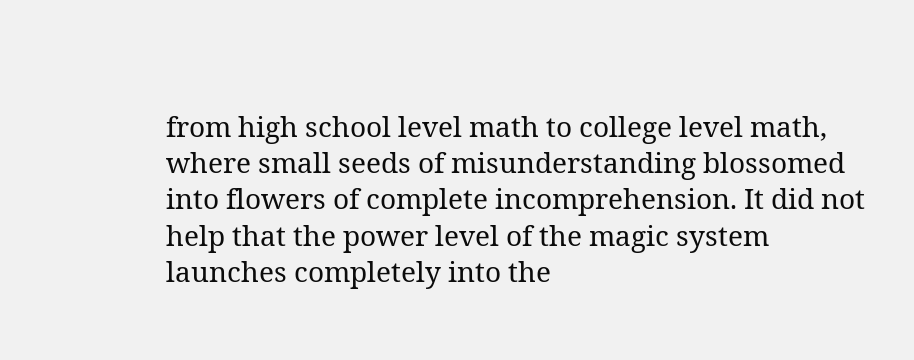from high school level math to college level math, where small seeds of misunderstanding blossomed into flowers of complete incomprehension. It did not help that the power level of the magic system launches completely into the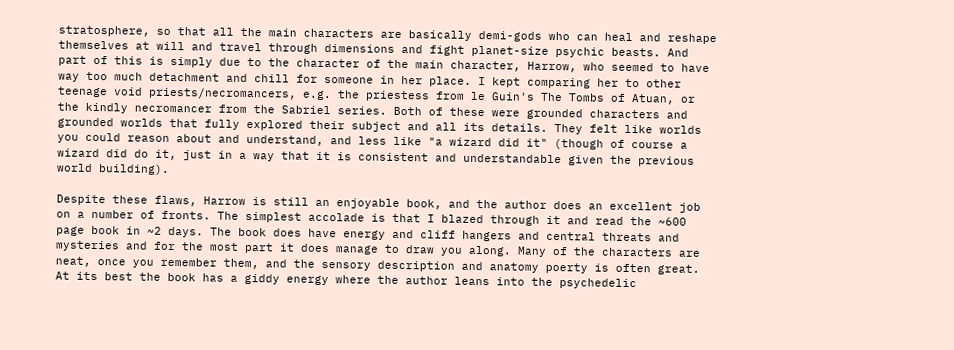stratosphere, so that all the main characters are basically demi-gods who can heal and reshape themselves at will and travel through dimensions and fight planet-size psychic beasts. And part of this is simply due to the character of the main character, Harrow, who seemed to have way too much detachment and chill for someone in her place. I kept comparing her to other teenage void priests/necromancers, e.g. the priestess from le Guin's The Tombs of Atuan, or the kindly necromancer from the Sabriel series. Both of these were grounded characters and grounded worlds that fully explored their subject and all its details. They felt like worlds you could reason about and understand, and less like "a wizard did it" (though of course a wizard did do it, just in a way that it is consistent and understandable given the previous world building).

Despite these flaws, Harrow is still an enjoyable book, and the author does an excellent job on a number of fronts. The simplest accolade is that I blazed through it and read the ~600 page book in ~2 days. The book does have energy and cliff hangers and central threats and mysteries and for the most part it does manage to draw you along. Many of the characters are neat, once you remember them, and the sensory description and anatomy poerty is often great. At its best the book has a giddy energy where the author leans into the psychedelic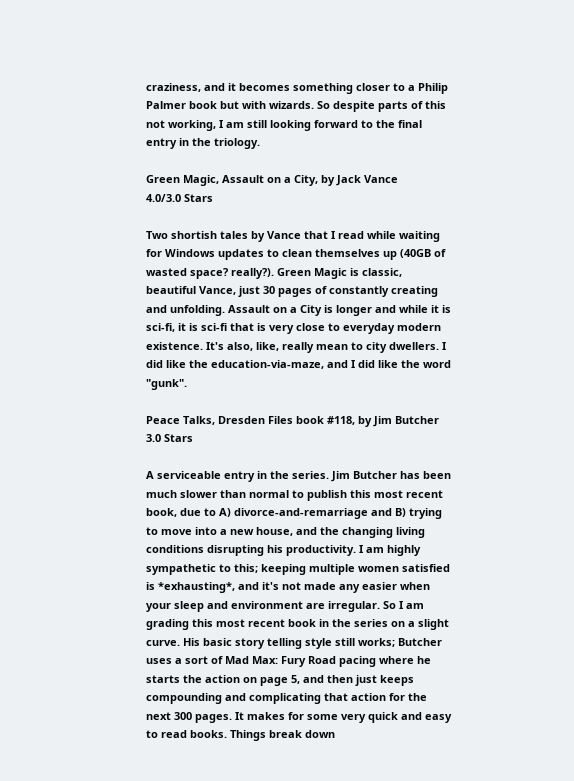craziness, and it becomes something closer to a Philip Palmer book but with wizards. So despite parts of this not working, I am still looking forward to the final entry in the triology.

Green Magic, Assault on a City, by Jack Vance
4.0/3.0 Stars

Two shortish tales by Vance that I read while waiting for Windows updates to clean themselves up (40GB of wasted space? really?). Green Magic is classic, beautiful Vance, just 30 pages of constantly creating and unfolding. Assault on a City is longer and while it is sci-fi, it is sci-fi that is very close to everyday modern existence. It's also, like, really mean to city dwellers. I did like the education-via-maze, and I did like the word "gunk".

Peace Talks, Dresden Files book #118, by Jim Butcher
3.0 Stars

A serviceable entry in the series. Jim Butcher has been much slower than normal to publish this most recent book, due to A) divorce-and-remarriage and B) trying to move into a new house, and the changing living conditions disrupting his productivity. I am highly sympathetic to this; keeping multiple women satisfied is *exhausting*, and it's not made any easier when your sleep and environment are irregular. So I am grading this most recent book in the series on a slight curve. His basic story telling style still works; Butcher uses a sort of Mad Max: Fury Road pacing where he starts the action on page 5, and then just keeps compounding and complicating that action for the next 300 pages. It makes for some very quick and easy to read books. Things break down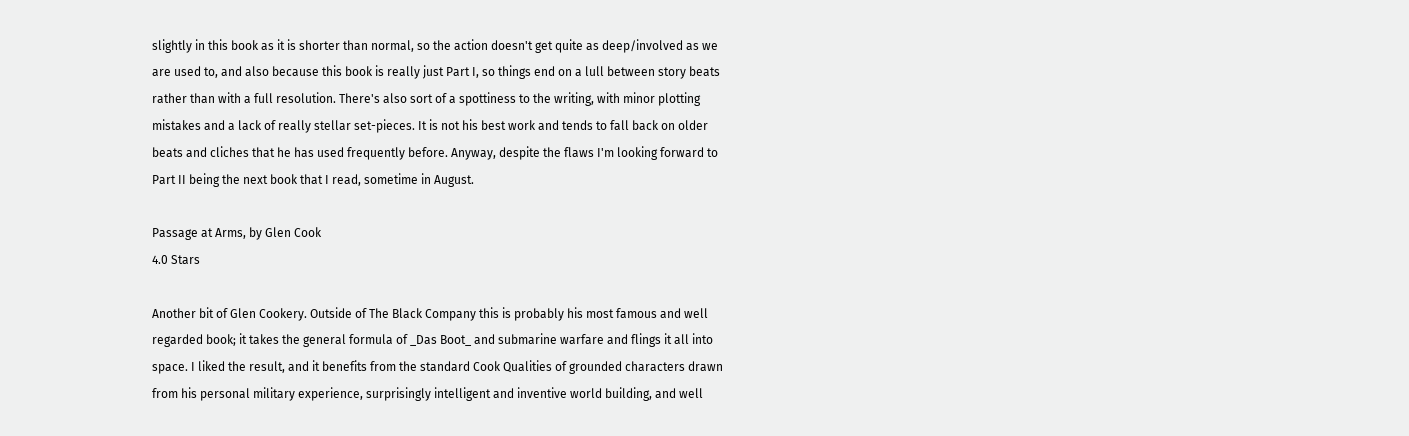slightly in this book as it is shorter than normal, so the action doesn't get quite as deep/involved as we are used to, and also because this book is really just Part I, so things end on a lull between story beats rather than with a full resolution. There's also sort of a spottiness to the writing, with minor plotting mistakes and a lack of really stellar set-pieces. It is not his best work and tends to fall back on older beats and cliches that he has used frequently before. Anyway, despite the flaws I'm looking forward to Part II being the next book that I read, sometime in August.

Passage at Arms, by Glen Cook
4.0 Stars

Another bit of Glen Cookery. Outside of The Black Company this is probably his most famous and well regarded book; it takes the general formula of _Das Boot_ and submarine warfare and flings it all into space. I liked the result, and it benefits from the standard Cook Qualities of grounded characters drawn from his personal military experience, surprisingly intelligent and inventive world building, and well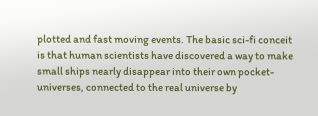plotted and fast moving events. The basic sci-fi conceit is that human scientists have discovered a way to make small ships nearly disappear into their own pocket-universes, connected to the real universe by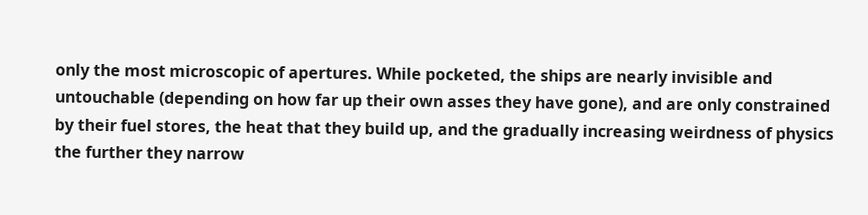only the most microscopic of apertures. While pocketed, the ships are nearly invisible and untouchable (depending on how far up their own asses they have gone), and are only constrained by their fuel stores, the heat that they build up, and the gradually increasing weirdness of physics the further they narrow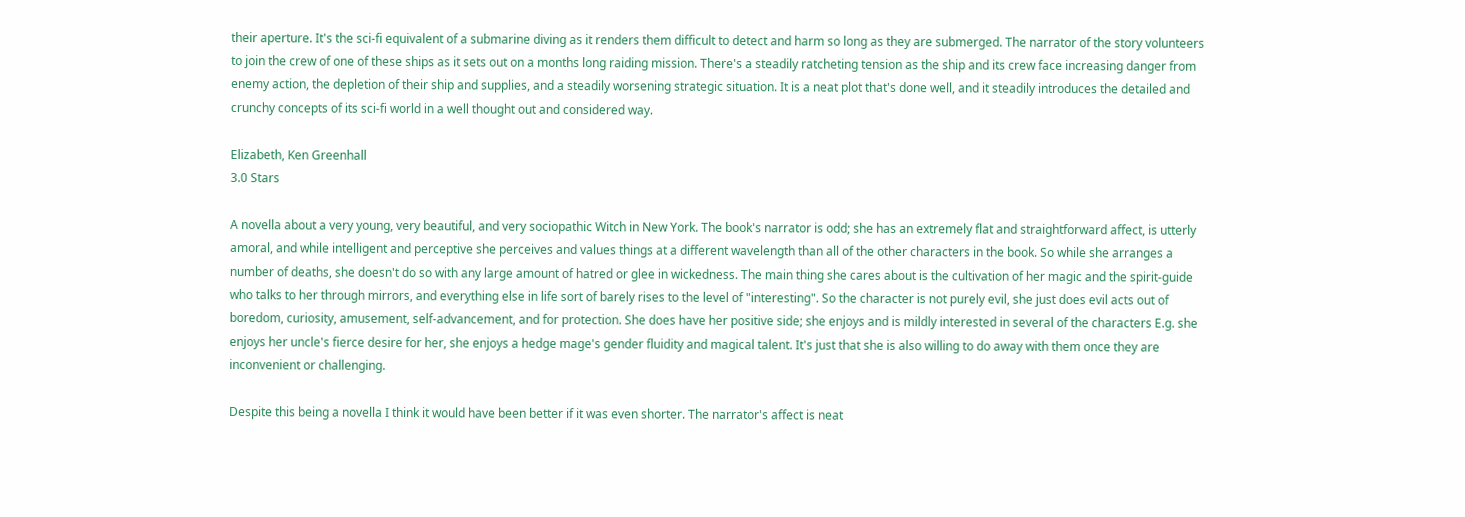their aperture. It's the sci-fi equivalent of a submarine diving as it renders them difficult to detect and harm so long as they are submerged. The narrator of the story volunteers to join the crew of one of these ships as it sets out on a months long raiding mission. There's a steadily ratcheting tension as the ship and its crew face increasing danger from enemy action, the depletion of their ship and supplies, and a steadily worsening strategic situation. It is a neat plot that's done well, and it steadily introduces the detailed and crunchy concepts of its sci-fi world in a well thought out and considered way.

Elizabeth, Ken Greenhall
3.0 Stars

A novella about a very young, very beautiful, and very sociopathic Witch in New York. The book's narrator is odd; she has an extremely flat and straightforward affect, is utterly amoral, and while intelligent and perceptive she perceives and values things at a different wavelength than all of the other characters in the book. So while she arranges a number of deaths, she doesn't do so with any large amount of hatred or glee in wickedness. The main thing she cares about is the cultivation of her magic and the spirit-guide who talks to her through mirrors, and everything else in life sort of barely rises to the level of "interesting". So the character is not purely evil, she just does evil acts out of boredom, curiosity, amusement, self-advancement, and for protection. She does have her positive side; she enjoys and is mildly interested in several of the characters E.g. she enjoys her uncle's fierce desire for her, she enjoys a hedge mage's gender fluidity and magical talent. It's just that she is also willing to do away with them once they are inconvenient or challenging.

Despite this being a novella I think it would have been better if it was even shorter. The narrator's affect is neat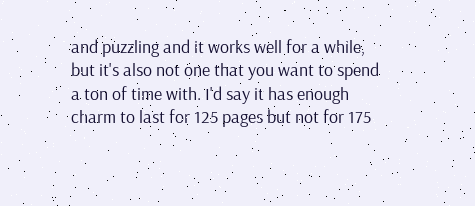and puzzling and it works well for a while, but it's also not one that you want to spend a ton of time with. I'd say it has enough charm to last for 125 pages but not for 175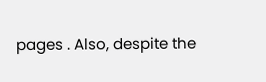pages . Also, despite the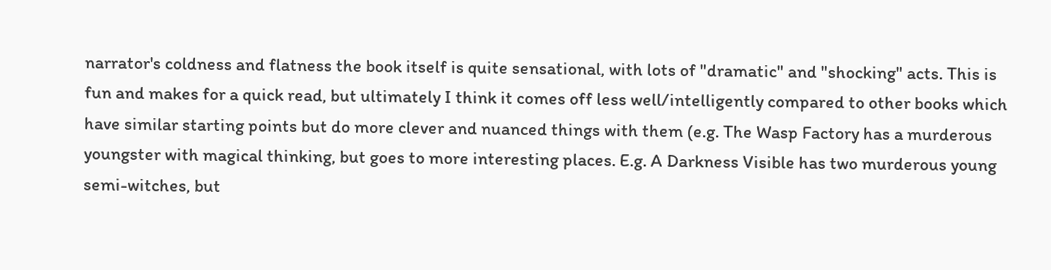narrator's coldness and flatness the book itself is quite sensational, with lots of "dramatic" and "shocking" acts. This is fun and makes for a quick read, but ultimately I think it comes off less well/intelligently compared to other books which have similar starting points but do more clever and nuanced things with them (e.g. The Wasp Factory has a murderous youngster with magical thinking, but goes to more interesting places. E.g. A Darkness Visible has two murderous young semi-witches, but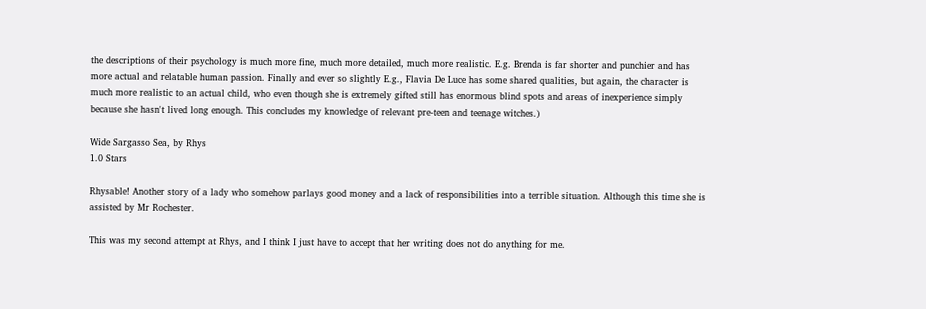the descriptions of their psychology is much more fine, much more detailed, much more realistic. E.g. Brenda is far shorter and punchier and has more actual and relatable human passion. Finally and ever so slightly E.g., Flavia De Luce has some shared qualities, but again, the character is much more realistic to an actual child, who even though she is extremely gifted still has enormous blind spots and areas of inexperience simply because she hasn't lived long enough. This concludes my knowledge of relevant pre-teen and teenage witches.)

Wide Sargasso Sea, by Rhys
1.0 Stars

Rhysable! Another story of a lady who somehow parlays good money and a lack of responsibilities into a terrible situation. Although this time she is assisted by Mr Rochester.

This was my second attempt at Rhys, and I think I just have to accept that her writing does not do anything for me.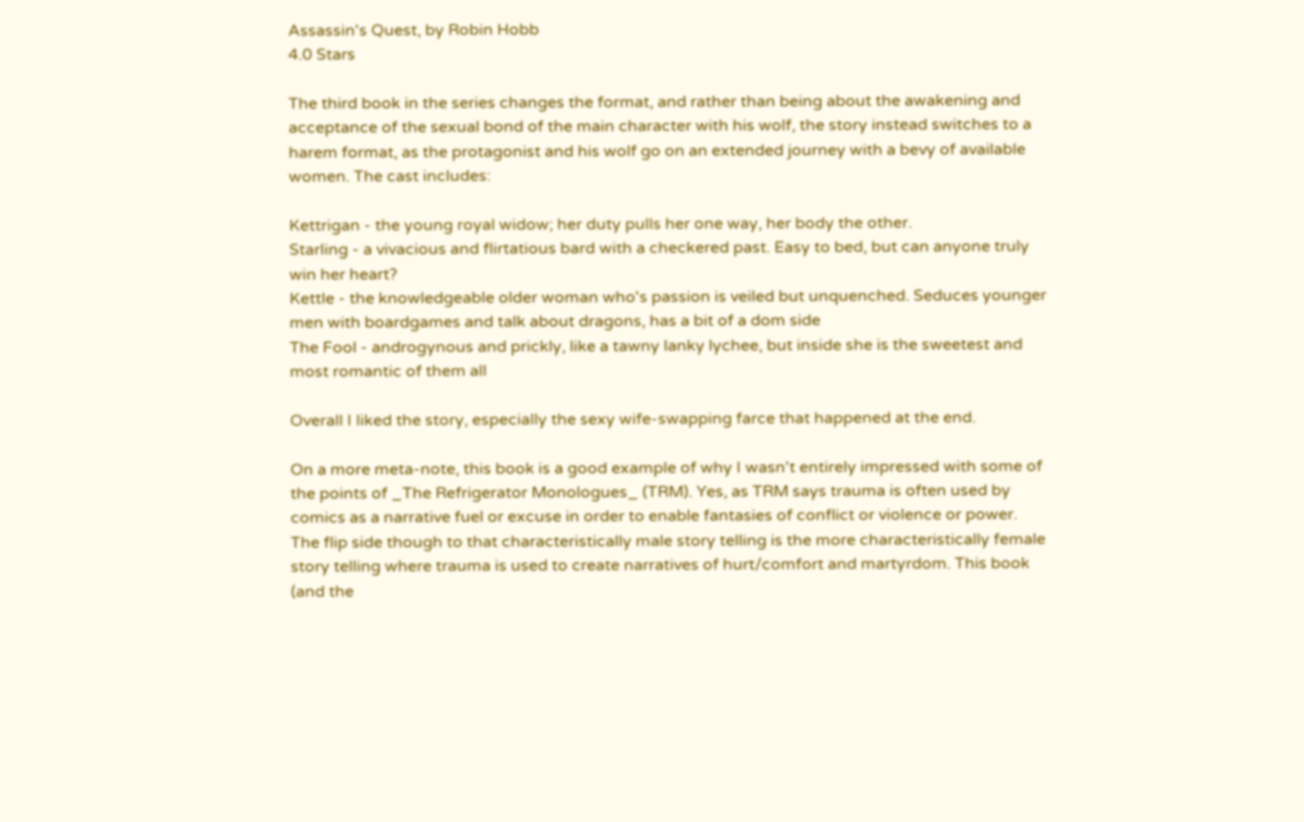Assassin's Quest, by Robin Hobb
4.0 Stars

The third book in the series changes the format, and rather than being about the awakening and acceptance of the sexual bond of the main character with his wolf, the story instead switches to a harem format, as the protagonist and his wolf go on an extended journey with a bevy of available women. The cast includes:

Kettrigan - the young royal widow; her duty pulls her one way, her body the other.
Starling - a vivacious and flirtatious bard with a checkered past. Easy to bed, but can anyone truly win her heart?
Kettle - the knowledgeable older woman who's passion is veiled but unquenched. Seduces younger men with boardgames and talk about dragons, has a bit of a dom side
The Fool - androgynous and prickly, like a tawny lanky lychee, but inside she is the sweetest and most romantic of them all

Overall I liked the story, especially the sexy wife-swapping farce that happened at the end.

On a more meta-note, this book is a good example of why I wasn't entirely impressed with some of the points of _The Refrigerator Monologues_ (TRM). Yes, as TRM says trauma is often used by comics as a narrative fuel or excuse in order to enable fantasies of conflict or violence or power. The flip side though to that characteristically male story telling is the more characteristically female story telling where trauma is used to create narratives of hurt/comfort and martyrdom. This book (and the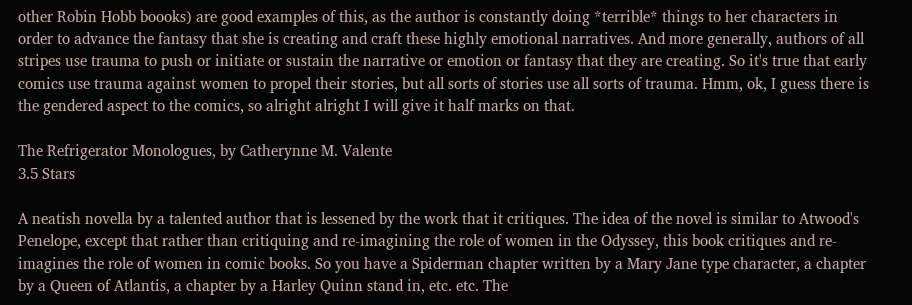other Robin Hobb boooks) are good examples of this, as the author is constantly doing *terrible* things to her characters in order to advance the fantasy that she is creating and craft these highly emotional narratives. And more generally, authors of all stripes use trauma to push or initiate or sustain the narrative or emotion or fantasy that they are creating. So it's true that early comics use trauma against women to propel their stories, but all sorts of stories use all sorts of trauma. Hmm, ok, I guess there is the gendered aspect to the comics, so alright alright I will give it half marks on that.

The Refrigerator Monologues, by Catherynne M. Valente
3.5 Stars

A neatish novella by a talented author that is lessened by the work that it critiques. The idea of the novel is similar to Atwood's Penelope, except that rather than critiquing and re-imagining the role of women in the Odyssey, this book critiques and re-imagines the role of women in comic books. So you have a Spiderman chapter written by a Mary Jane type character, a chapter by a Queen of Atlantis, a chapter by a Harley Quinn stand in, etc. etc. The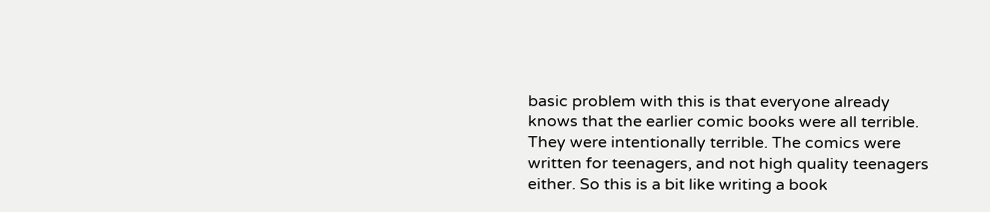basic problem with this is that everyone already knows that the earlier comic books were all terrible. They were intentionally terrible. The comics were written for teenagers, and not high quality teenagers either. So this is a bit like writing a book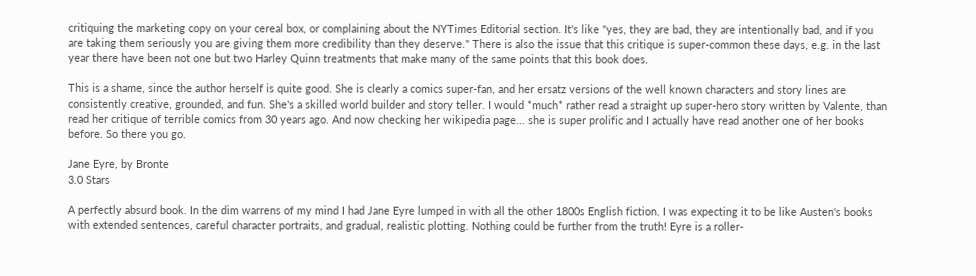critiquing the marketing copy on your cereal box, or complaining about the NYTimes Editorial section. It's like "yes, they are bad, they are intentionally bad, and if you are taking them seriously you are giving them more credibility than they deserve." There is also the issue that this critique is super-common these days, e.g. in the last year there have been not one but two Harley Quinn treatments that make many of the same points that this book does.

This is a shame, since the author herself is quite good. She is clearly a comics super-fan, and her ersatz versions of the well known characters and story lines are consistently creative, grounded, and fun. She's a skilled world builder and story teller. I would *much* rather read a straight up super-hero story written by Valente, than read her critique of terrible comics from 30 years ago. And now checking her wikipedia page... she is super prolific and I actually have read another one of her books before. So there you go.

Jane Eyre, by Bronte
3.0 Stars

A perfectly absurd book. In the dim warrens of my mind I had Jane Eyre lumped in with all the other 1800s English fiction. I was expecting it to be like Austen's books with extended sentences, careful character portraits, and gradual, realistic plotting. Nothing could be further from the truth! Eyre is a roller-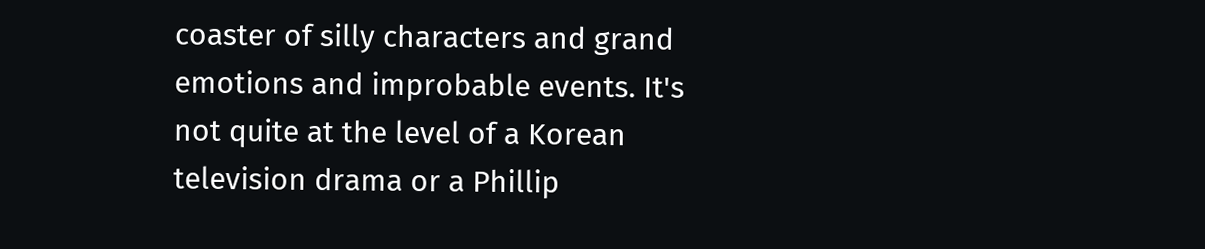coaster of silly characters and grand emotions and improbable events. It's not quite at the level of a Korean television drama or a Phillip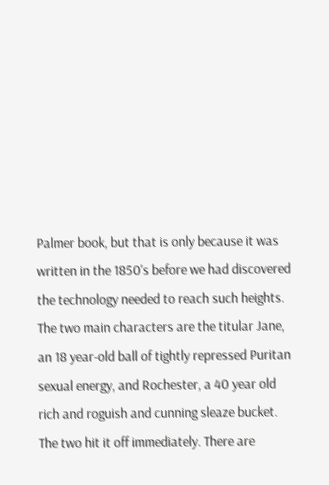Palmer book, but that is only because it was written in the 1850's before we had discovered the technology needed to reach such heights. The two main characters are the titular Jane, an 18 year-old ball of tightly repressed Puritan sexual energy, and Rochester, a 40 year old rich and roguish and cunning sleaze bucket. The two hit it off immediately. There are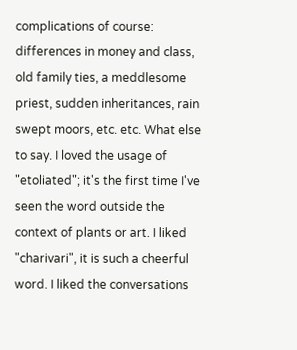complications of course: differences in money and class, old family ties, a meddlesome priest, sudden inheritances, rain swept moors, etc. etc. What else to say. I loved the usage of "etoliated"; it's the first time I've seen the word outside the context of plants or art. I liked "charivari", it is such a cheerful word. I liked the conversations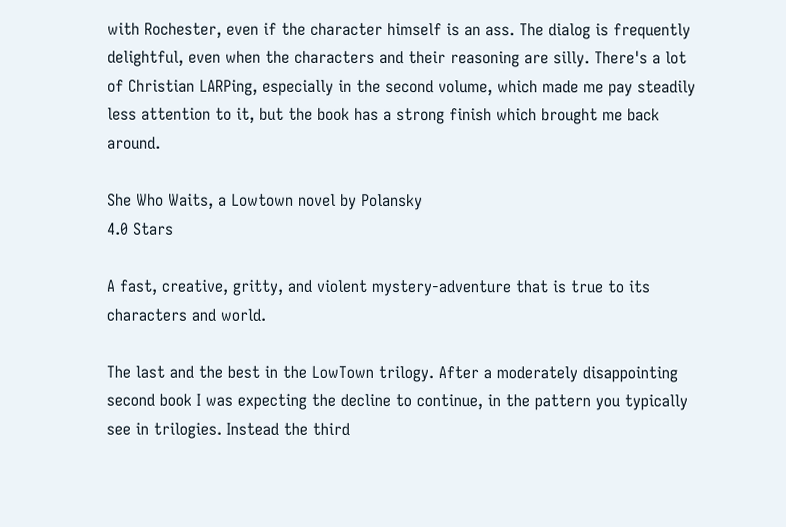with Rochester, even if the character himself is an ass. The dialog is frequently delightful, even when the characters and their reasoning are silly. There's a lot of Christian LARPing, especially in the second volume, which made me pay steadily less attention to it, but the book has a strong finish which brought me back around.

She Who Waits, a Lowtown novel by Polansky
4.0 Stars

A fast, creative, gritty, and violent mystery-adventure that is true to its characters and world.

The last and the best in the LowTown trilogy. After a moderately disappointing second book I was expecting the decline to continue, in the pattern you typically see in trilogies. Instead the third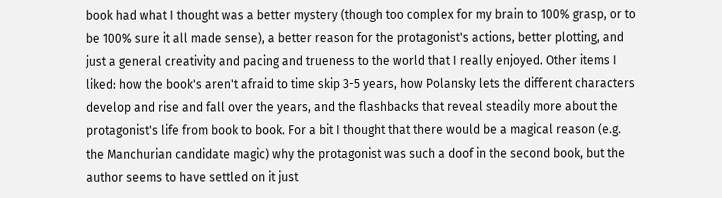book had what I thought was a better mystery (though too complex for my brain to 100% grasp, or to be 100% sure it all made sense), a better reason for the protagonist's actions, better plotting, and just a general creativity and pacing and trueness to the world that I really enjoyed. Other items I liked: how the book's aren't afraid to time skip 3-5 years, how Polansky lets the different characters develop and rise and fall over the years, and the flashbacks that reveal steadily more about the protagonist's life from book to book. For a bit I thought that there would be a magical reason (e.g. the Manchurian candidate magic) why the protagonist was such a doof in the second book, but the author seems to have settled on it just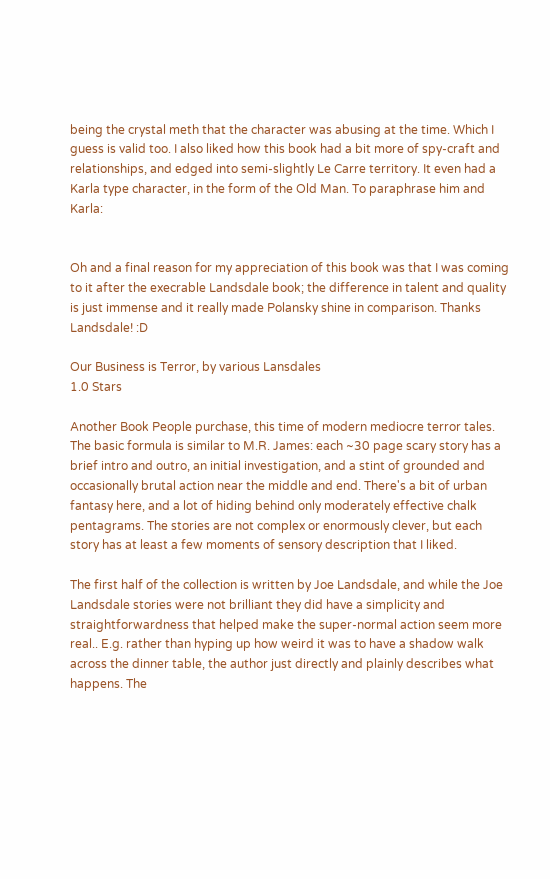being the crystal meth that the character was abusing at the time. Which I guess is valid too. I also liked how this book had a bit more of spy-craft and relationships, and edged into semi-slightly Le Carre territory. It even had a Karla type character, in the form of the Old Man. To paraphrase him and Karla:


Oh and a final reason for my appreciation of this book was that I was coming to it after the execrable Landsdale book; the difference in talent and quality is just immense and it really made Polansky shine in comparison. Thanks Landsdale! :D

Our Business is Terror, by various Lansdales
1.0 Stars

Another Book People purchase, this time of modern mediocre terror tales. The basic formula is similar to M.R. James: each ~30 page scary story has a brief intro and outro, an initial investigation, and a stint of grounded and occasionally brutal action near the middle and end. There's a bit of urban fantasy here, and a lot of hiding behind only moderately effective chalk pentagrams. The stories are not complex or enormously clever, but each story has at least a few moments of sensory description that I liked.

The first half of the collection is written by Joe Landsdale, and while the Joe Landsdale stories were not brilliant they did have a simplicity and straightforwardness that helped make the super-normal action seem more real.. E.g. rather than hyping up how weird it was to have a shadow walk across the dinner table, the author just directly and plainly describes what happens. The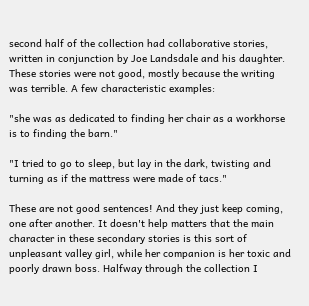second half of the collection had collaborative stories, written in conjunction by Joe Landsdale and his daughter. These stories were not good, mostly because the writing was terrible. A few characteristic examples:

"she was as dedicated to finding her chair as a workhorse is to finding the barn."

"I tried to go to sleep, but lay in the dark, twisting and turning as if the mattress were made of tacs."

These are not good sentences! And they just keep coming, one after another. It doesn't help matters that the main character in these secondary stories is this sort of unpleasant valley girl, while her companion is her toxic and poorly drawn boss. Halfway through the collection I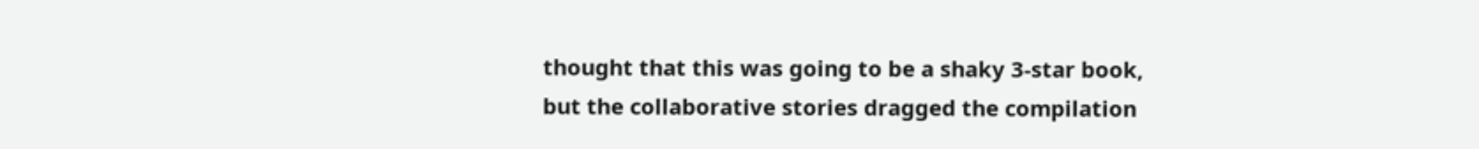thought that this was going to be a shaky 3-star book, but the collaborative stories dragged the compilation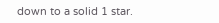down to a solid 1 star.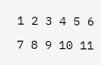1 2 3 4 5 6 7 8 9 10 11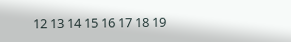12 13 14 15 16 17 18 19